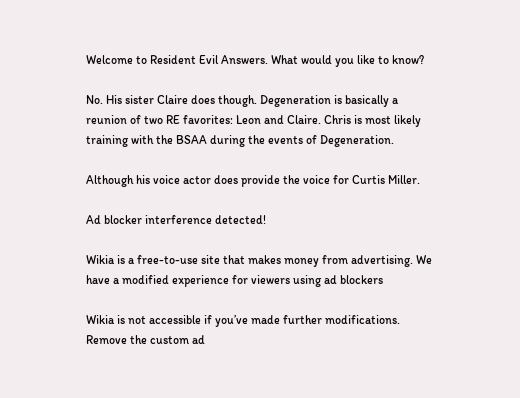Welcome to Resident Evil Answers. What would you like to know?

No. His sister Claire does though. Degeneration is basically a reunion of two RE favorites: Leon and Claire. Chris is most likely training with the BSAA during the events of Degeneration.

Although his voice actor does provide the voice for Curtis Miller.

Ad blocker interference detected!

Wikia is a free-to-use site that makes money from advertising. We have a modified experience for viewers using ad blockers

Wikia is not accessible if you’ve made further modifications. Remove the custom ad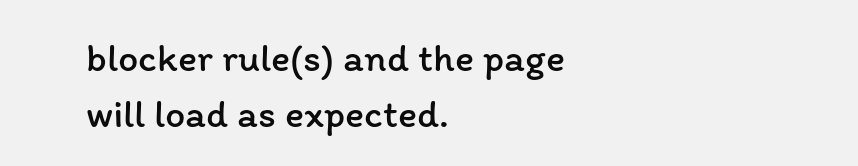blocker rule(s) and the page will load as expected.